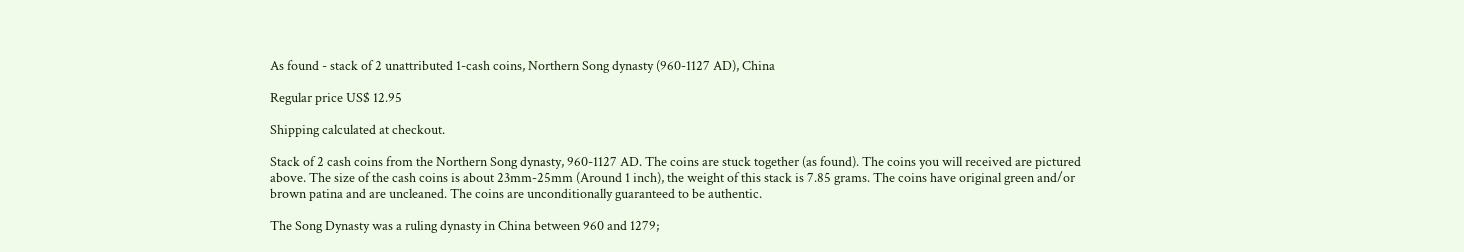As found - stack of 2 unattributed 1-cash coins, Northern Song dynasty (960-1127 AD), China

Regular price US$ 12.95

Shipping calculated at checkout.

Stack of 2 cash coins from the Northern Song dynasty, 960-1127 AD. The coins are stuck together (as found). The coins you will received are pictured above. The size of the cash coins is about 23mm-25mm (Around 1 inch), the weight of this stack is 7.85 grams. The coins have original green and/or brown patina and are uncleaned. The coins are unconditionally guaranteed to be authentic.

The Song Dynasty was a ruling dynasty in China between 960 and 1279;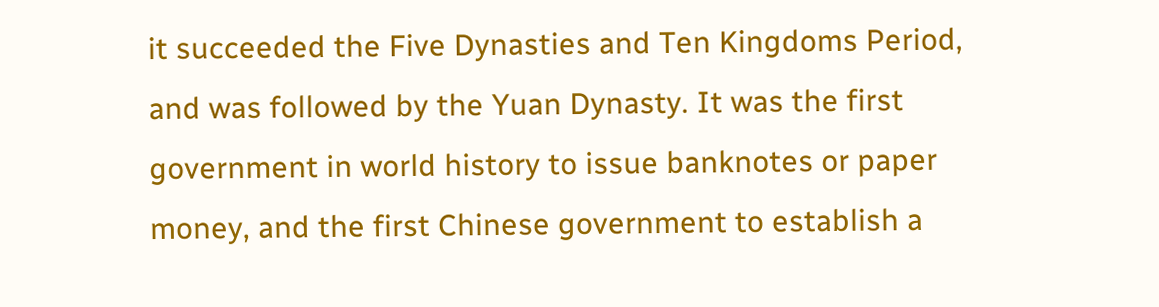it succeeded the Five Dynasties and Ten Kingdoms Period, and was followed by the Yuan Dynasty. It was the first government in world history to issue banknotes or paper money, and the first Chinese government to establish a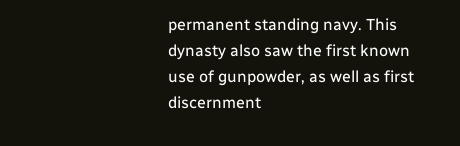permanent standing navy. This dynasty also saw the first known use of gunpowder, as well as first discernment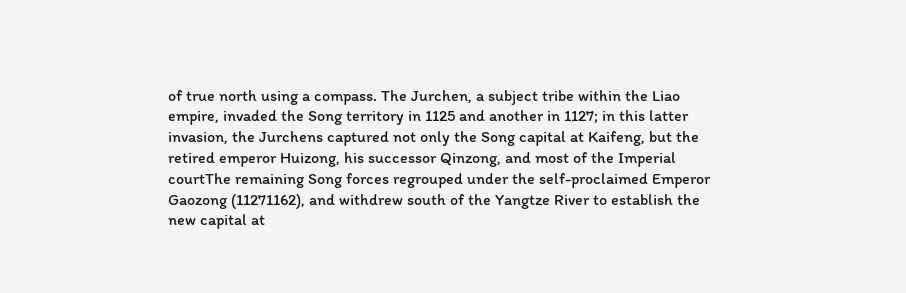of true north using a compass. The Jurchen, a subject tribe within the Liao empire, invaded the Song territory in 1125 and another in 1127; in this latter invasion, the Jurchens captured not only the Song capital at Kaifeng, but the retired emperor Huizong, his successor Qinzong, and most of the Imperial courtThe remaining Song forces regrouped under the self-proclaimed Emperor Gaozong (11271162), and withdrew south of the Yangtze River to establish the new capital at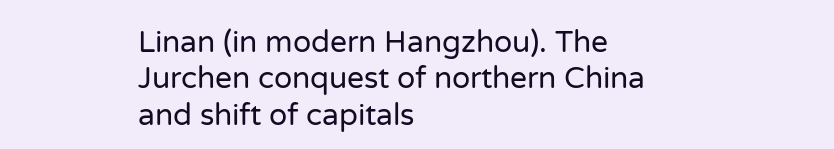Linan (in modern Hangzhou). The Jurchen conquest of northern China and shift of capitals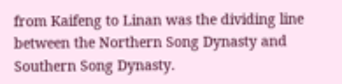from Kaifeng to Linan was the dividing line between the Northern Song Dynasty and Southern Song Dynasty.